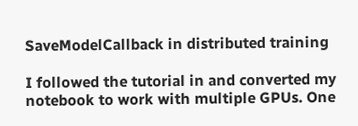SaveModelCallback in distributed training

I followed the tutorial in and converted my notebook to work with multiple GPUs. One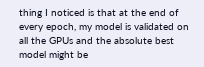thing I noticed is that at the end of every epoch, my model is validated on all the GPUs and the absolute best model might be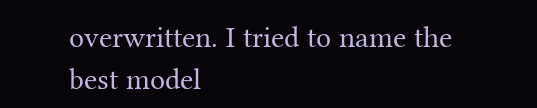overwritten. I tried to name the best model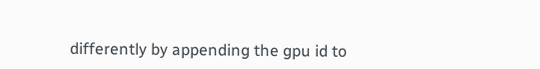differently by appending the gpu id to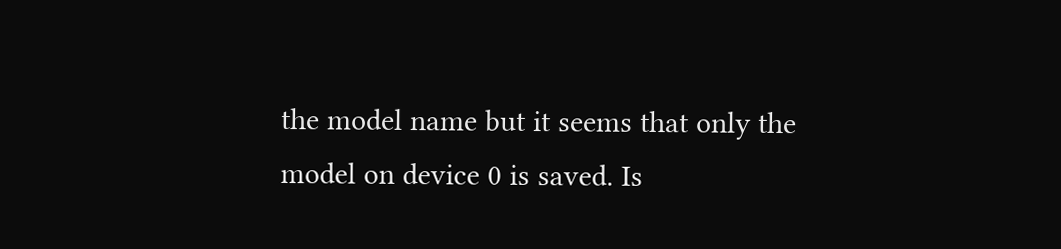the model name but it seems that only the model on device 0 is saved. Is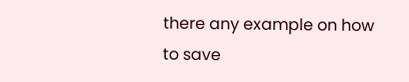there any example on how to save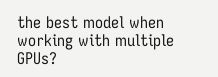the best model when working with multiple GPUs?